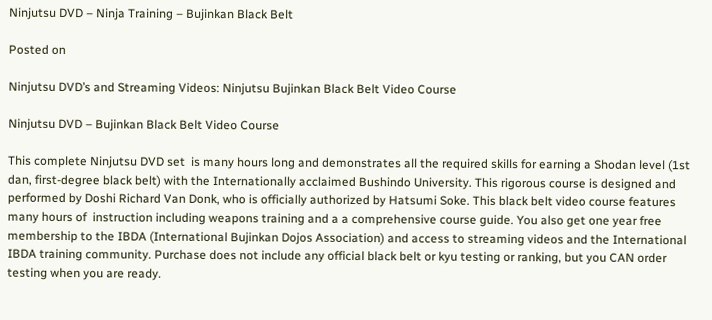Ninjutsu DVD – Ninja Training – Bujinkan Black Belt

Posted on

Ninjutsu DVD’s and Streaming Videos: Ninjutsu Bujinkan Black Belt Video Course

Ninjutsu DVD – Bujinkan Black Belt Video Course

This complete Ninjutsu DVD set  is many hours long and demonstrates all the required skills for earning a Shodan level (1st dan, first-degree black belt) with the Internationally acclaimed Bushindo University. This rigorous course is designed and performed by Doshi Richard Van Donk, who is officially authorized by Hatsumi Soke. This black belt video course features many hours of  instruction including weapons training and a a comprehensive course guide. You also get one year free membership to the IBDA (International Bujinkan Dojos Association) and access to streaming videos and the International IBDA training community. Purchase does not include any official black belt or kyu testing or ranking, but you CAN order testing when you are ready.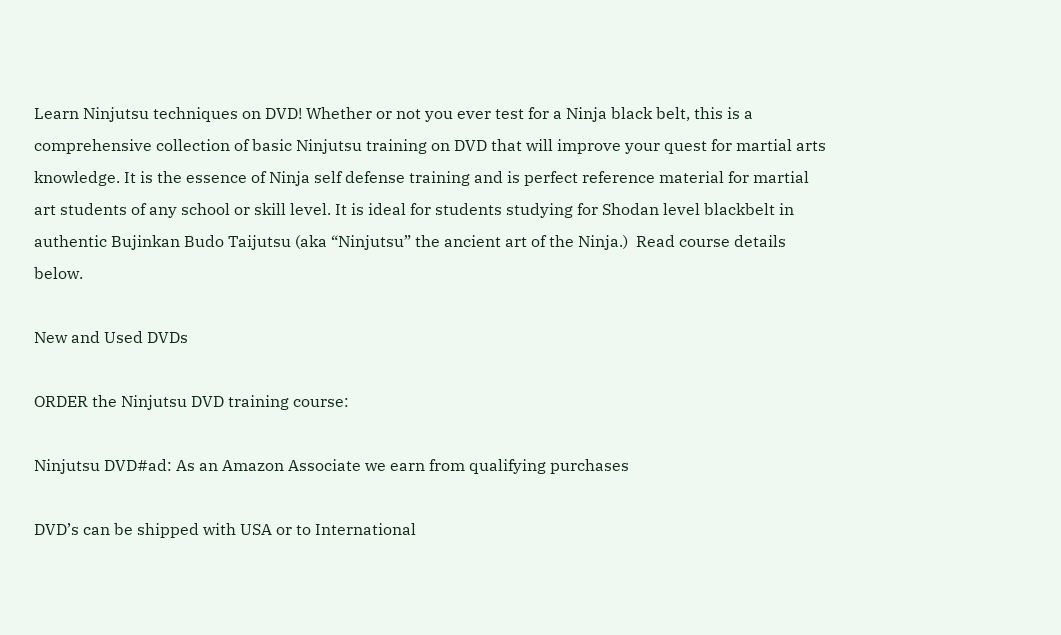Learn Ninjutsu techniques on DVD! Whether or not you ever test for a Ninja black belt, this is a comprehensive collection of basic Ninjutsu training on DVD that will improve your quest for martial arts knowledge. It is the essence of Ninja self defense training and is perfect reference material for martial art students of any school or skill level. It is ideal for students studying for Shodan level blackbelt in authentic Bujinkan Budo Taijutsu (aka “Ninjutsu” the ancient art of the Ninja.)  Read course details below.

New and Used DVDs

ORDER the Ninjutsu DVD training course:

Ninjutsu DVD#ad: As an Amazon Associate we earn from qualifying purchases

DVD’s can be shipped with USA or to International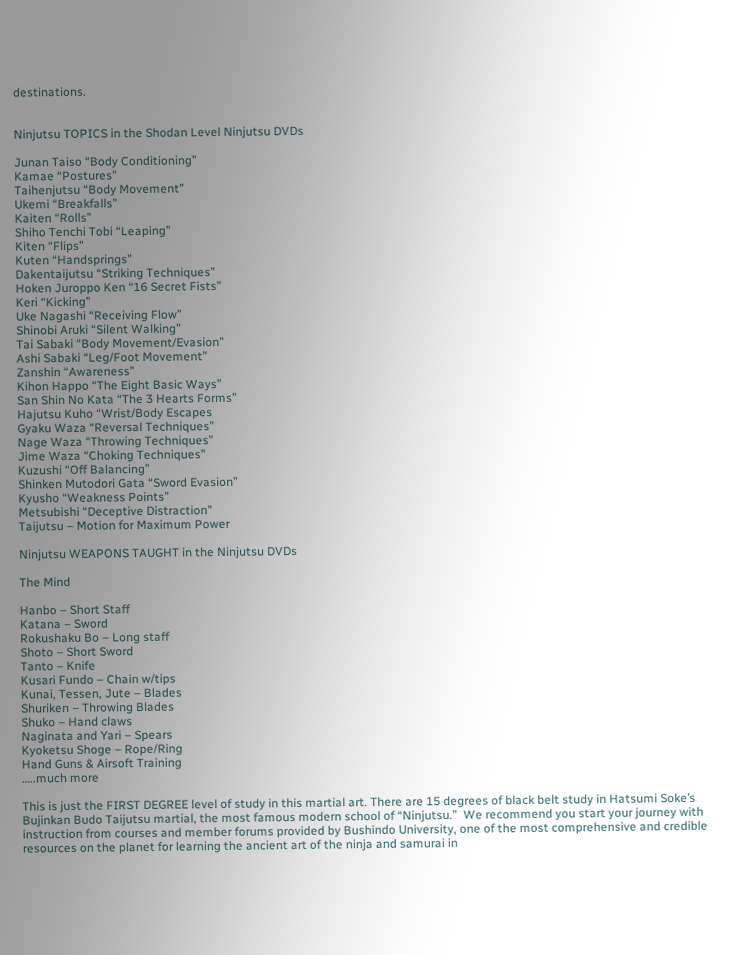destinations.


Ninjutsu TOPICS in the Shodan Level Ninjutsu DVDs

Junan Taiso “Body Conditioning”
Kamae “Postures”
Taihenjutsu “Body Movement”
Ukemi “Breakfalls”
Kaiten “Rolls”
Shiho Tenchi Tobi “Leaping”
Kiten “Flips”
Kuten “Handsprings”
Dakentaijutsu “Striking Techniques”
Hoken Juroppo Ken “16 Secret Fists”
Keri “Kicking”
Uke Nagashi “Receiving Flow”
Shinobi Aruki “Silent Walking”
Tai Sabaki “Body Movement/Evasion”
Ashi Sabaki “Leg/Foot Movement”
Zanshin “Awareness”
Kihon Happo “The Eight Basic Ways”
San Shin No Kata “The 3 Hearts Forms”
Hajutsu Kuho “Wrist/Body Escapes
Gyaku Waza “Reversal Techniques”
Nage Waza “Throwing Techniques”
Jime Waza “Choking Techniques”
Kuzushi “Off Balancing”
Shinken Mutodori Gata “Sword Evasion”
Kyusho “Weakness Points”
Metsubishi “Deceptive Distraction”
Taijutsu – Motion for Maximum Power

Ninjutsu WEAPONS TAUGHT in the Ninjutsu DVDs

The Mind

Hanbo – Short Staff
Katana – Sword
Rokushaku Bo – Long staff
Shoto – Short Sword
Tanto – Knife
Kusari Fundo – Chain w/tips
Kunai, Tessen, Jute – Blades
Shuriken – Throwing Blades
Shuko – Hand claws
Naginata and Yari – Spears
Kyoketsu Shoge – Rope/Ring
Hand Guns & Airsoft Training
…..much more

This is just the FIRST DEGREE level of study in this martial art. There are 15 degrees of black belt study in Hatsumi Soke’s Bujinkan Budo Taijutsu martial, the most famous modern school of “Ninjutsu.”  We recommend you start your journey with instruction from courses and member forums provided by Bushindo University, one of the most comprehensive and credible resources on the planet for learning the ancient art of the ninja and samurai in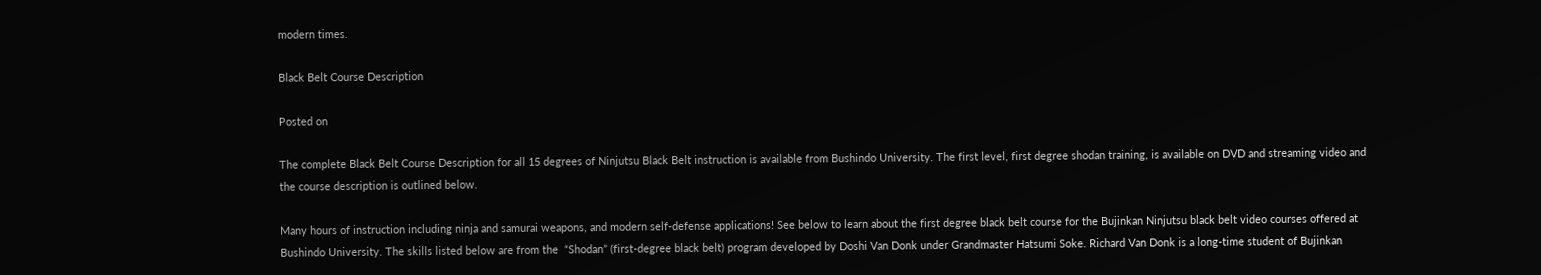modern times.

Black Belt Course Description

Posted on

The complete Black Belt Course Description for all 15 degrees of Ninjutsu Black Belt instruction is available from Bushindo University. The first level, first degree shodan training, is available on DVD and streaming video and the course description is outlined below.

Many hours of instruction including ninja and samurai weapons, and modern self-defense applications! See below to learn about the first degree black belt course for the Bujinkan Ninjutsu black belt video courses offered at Bushindo University. The skills listed below are from the  “Shodan” (first-degree black belt) program developed by Doshi Van Donk under Grandmaster Hatsumi Soke. Richard Van Donk is a long-time student of Bujinkan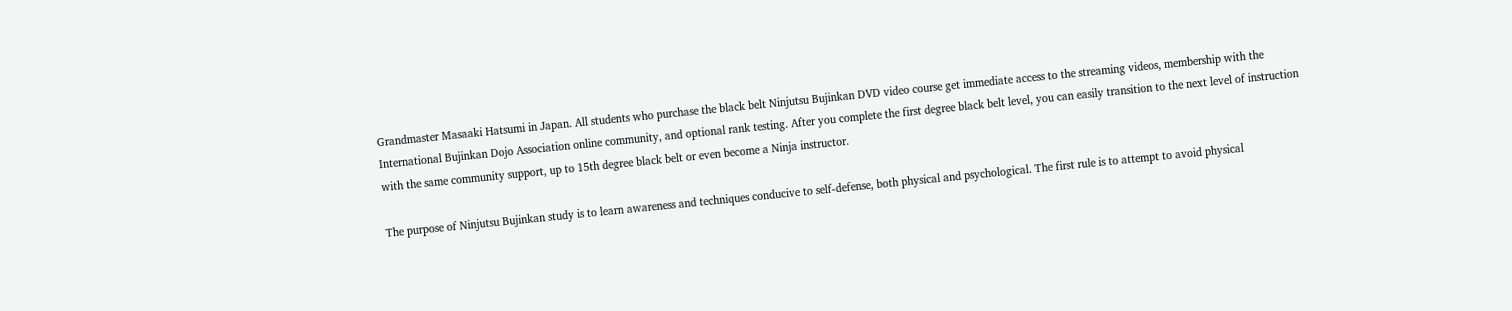Grandmaster Masaaki Hatsumi in Japan. All students who purchase the black belt Ninjutsu Bujinkan DVD video course get immediate access to the streaming videos, membership with the International Bujinkan Dojo Association online community, and optional rank testing. After you complete the first degree black belt level, you can easily transition to the next level of instruction with the same community support, up to 15th degree black belt or even become a Ninja instructor.

The purpose of Ninjutsu Bujinkan study is to learn awareness and techniques conducive to self-defense, both physical and psychological. The first rule is to attempt to avoid physical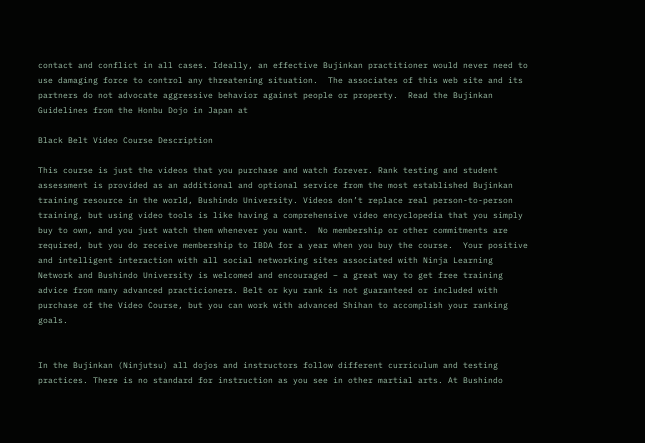contact and conflict in all cases. Ideally, an effective Bujinkan practitioner would never need to use damaging force to control any threatening situation.  The associates of this web site and its partners do not advocate aggressive behavior against people or property.  Read the Bujinkan Guidelines from the Honbu Dojo in Japan at

Black Belt Video Course Description

This course is just the videos that you purchase and watch forever. Rank testing and student assessment is provided as an additional and optional service from the most established Bujinkan training resource in the world, Bushindo University. Videos don’t replace real person-to-person training, but using video tools is like having a comprehensive video encyclopedia that you simply buy to own, and you just watch them whenever you want.  No membership or other commitments are required, but you do receive membership to IBDA for a year when you buy the course.  Your positive and intelligent interaction with all social networking sites associated with Ninja Learning Network and Bushindo University is welcomed and encouraged – a great way to get free training advice from many advanced practicioners. Belt or kyu rank is not guaranteed or included with purchase of the Video Course, but you can work with advanced Shihan to accomplish your ranking goals.


In the Bujinkan (Ninjutsu) all dojos and instructors follow different curriculum and testing practices. There is no standard for instruction as you see in other martial arts. At Bushindo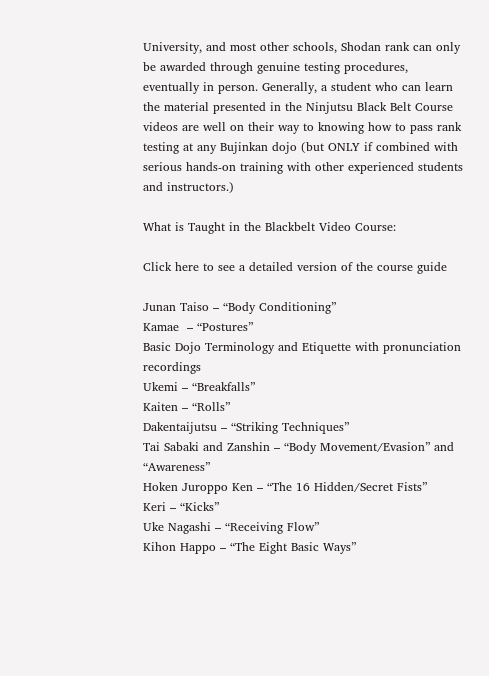University, and most other schools, Shodan rank can only be awarded through genuine testing procedures, eventually in person. Generally, a student who can learn the material presented in the Ninjutsu Black Belt Course videos are well on their way to knowing how to pass rank testing at any Bujinkan dojo (but ONLY if combined with serious hands-on training with other experienced students and instructors.)

What is Taught in the Blackbelt Video Course:

Click here to see a detailed version of the course guide

Junan Taiso – “Body Conditioning”
Kamae  – “Postures”
Basic Dojo Terminology and Etiquette with pronunciation recordings
Ukemi – “Breakfalls”
Kaiten – “Rolls”
Dakentaijutsu – “Striking Techniques”
Tai Sabaki and Zanshin – “Body Movement/Evasion” and “Awareness”
Hoken Juroppo Ken – “The 16 Hidden/Secret Fists”
Keri – “Kicks”
Uke Nagashi – “Receiving Flow”
Kihon Happo – “The Eight Basic Ways”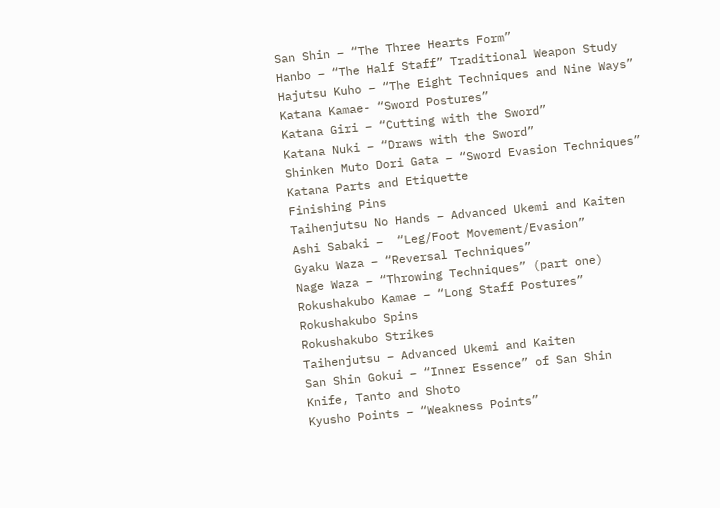San Shin – “The Three Hearts Form”
Hanbo – “The Half Staff” Traditional Weapon Study
Hajutsu Kuho – “The Eight Techniques and Nine Ways”
Katana Kamae- “Sword Postures”
Katana Giri – “Cutting with the Sword”
Katana Nuki – “Draws with the Sword”
Shinken Muto Dori Gata – “Sword Evasion Techniques”
Katana Parts and Etiquette
Finishing Pins
Taihenjutsu No Hands – Advanced Ukemi and Kaiten
Ashi Sabaki –  “Leg/Foot Movement/Evasion”
Gyaku Waza – “Reversal Techniques”
Nage Waza – “Throwing Techniques” (part one)
Rokushakubo Kamae – “Long Staff Postures”
Rokushakubo Spins
Rokushakubo Strikes
Taihenjutsu – Advanced Ukemi and Kaiten
San Shin Gokui – “Inner Essence” of San Shin
Knife, Tanto and Shoto
Kyusho Points – “Weakness Points”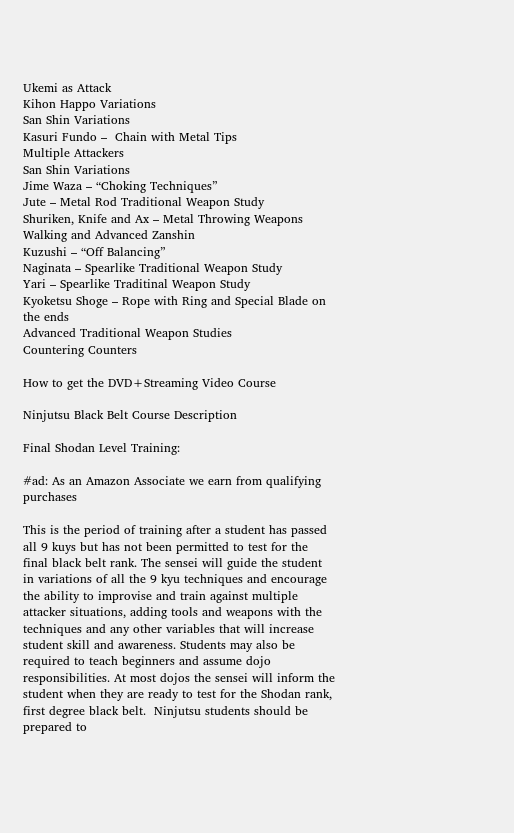Ukemi as Attack
Kihon Happo Variations
San Shin Variations
Kasuri Fundo –  Chain with Metal Tips
Multiple Attackers
San Shin Variations
Jime Waza – “Choking Techniques”
Jute – Metal Rod Traditional Weapon Study
Shuriken, Knife and Ax – Metal Throwing Weapons
Walking and Advanced Zanshin
Kuzushi – “Off Balancing”
Naginata – Spearlike Traditional Weapon Study
Yari – Spearlike Traditinal Weapon Study
Kyoketsu Shoge – Rope with Ring and Special Blade on the ends
Advanced Traditional Weapon Studies
Countering Counters

How to get the DVD+Streaming Video Course

Ninjutsu Black Belt Course Description

Final Shodan Level Training:

#ad: As an Amazon Associate we earn from qualifying purchases

This is the period of training after a student has passed all 9 kuys but has not been permitted to test for the final black belt rank. The sensei will guide the student in variations of all the 9 kyu techniques and encourage the ability to improvise and train against multiple attacker situations, adding tools and weapons with the techniques and any other variables that will increase student skill and awareness. Students may also be required to teach beginners and assume dojo responsibilities. At most dojos the sensei will inform the student when they are ready to test for the Shodan rank, first degree black belt.  Ninjutsu students should be prepared to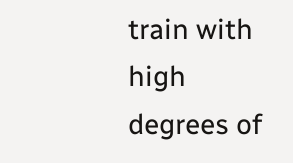train with high degrees of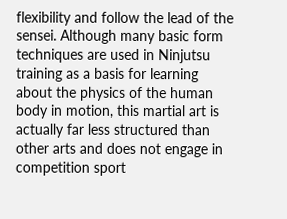flexibility and follow the lead of the sensei. Although many basic form techniques are used in Ninjutsu training as a basis for learning about the physics of the human body in motion, this martial art is actually far less structured than other arts and does not engage in competition sport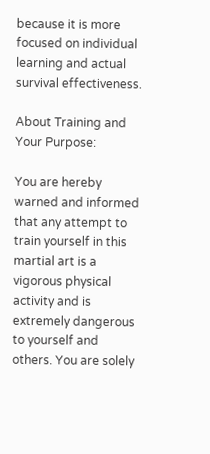because it is more focused on individual learning and actual survival effectiveness.

About Training and Your Purpose:

You are hereby warned and informed that any attempt to train yourself in this martial art is a vigorous physical activity and is extremely dangerous to yourself and others. You are solely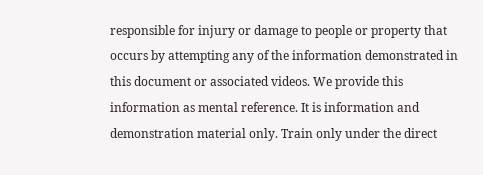responsible for injury or damage to people or property that occurs by attempting any of the information demonstrated in this document or associated videos. We provide this information as mental reference. It is information and demonstration material only. Train only under the direct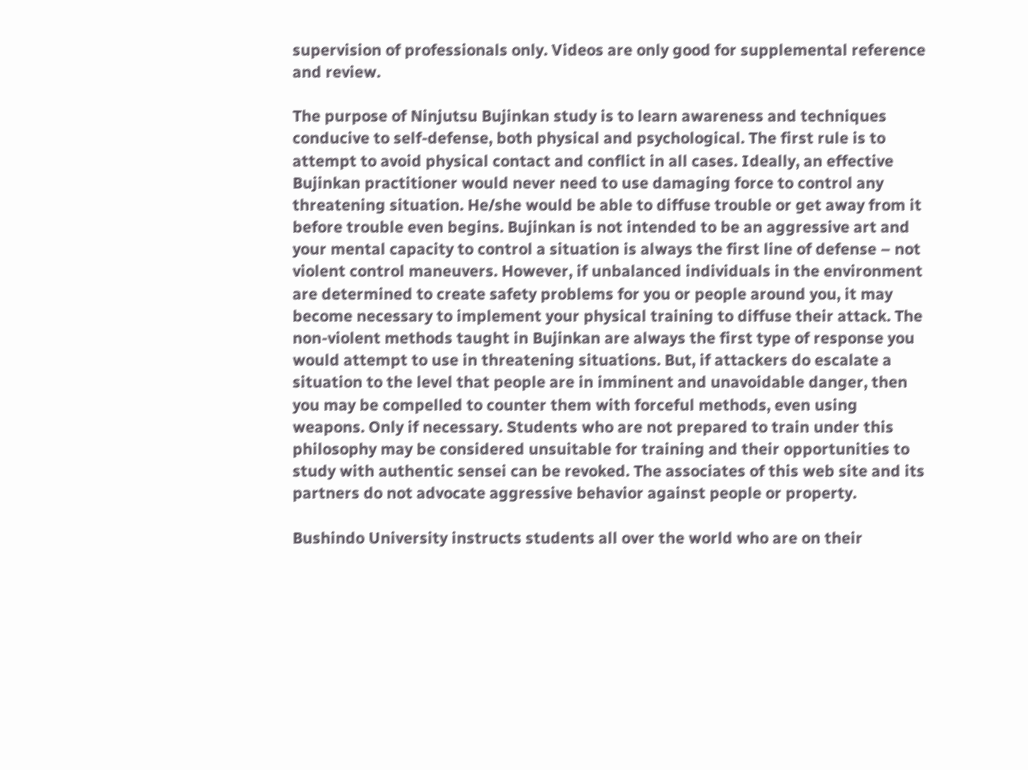supervision of professionals only. Videos are only good for supplemental reference and review.

The purpose of Ninjutsu Bujinkan study is to learn awareness and techniques conducive to self-defense, both physical and psychological. The first rule is to attempt to avoid physical contact and conflict in all cases. Ideally, an effective Bujinkan practitioner would never need to use damaging force to control any threatening situation. He/she would be able to diffuse trouble or get away from it before trouble even begins. Bujinkan is not intended to be an aggressive art and your mental capacity to control a situation is always the first line of defense – not violent control maneuvers. However, if unbalanced individuals in the environment are determined to create safety problems for you or people around you, it may become necessary to implement your physical training to diffuse their attack. The non-violent methods taught in Bujinkan are always the first type of response you would attempt to use in threatening situations. But, if attackers do escalate a situation to the level that people are in imminent and unavoidable danger, then you may be compelled to counter them with forceful methods, even using weapons. Only if necessary. Students who are not prepared to train under this philosophy may be considered unsuitable for training and their opportunities to study with authentic sensei can be revoked. The associates of this web site and its partners do not advocate aggressive behavior against people or property.

Bushindo University instructs students all over the world who are on their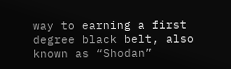way to earning a first degree black belt, also known as “Shodan”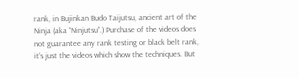rank, in Bujinkan Budo Taijutsu, ancient art of the Ninja (aka “Ninjutsu”.) Purchase of the videos does not guarantee any rank testing or black belt rank, it’s just the videos which show the techniques. But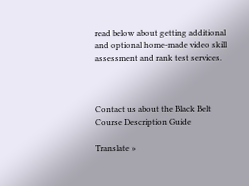read below about getting additional and optional home-made video skill assessment and rank test services.



Contact us about the Black Belt Course Description Guide

Translate »